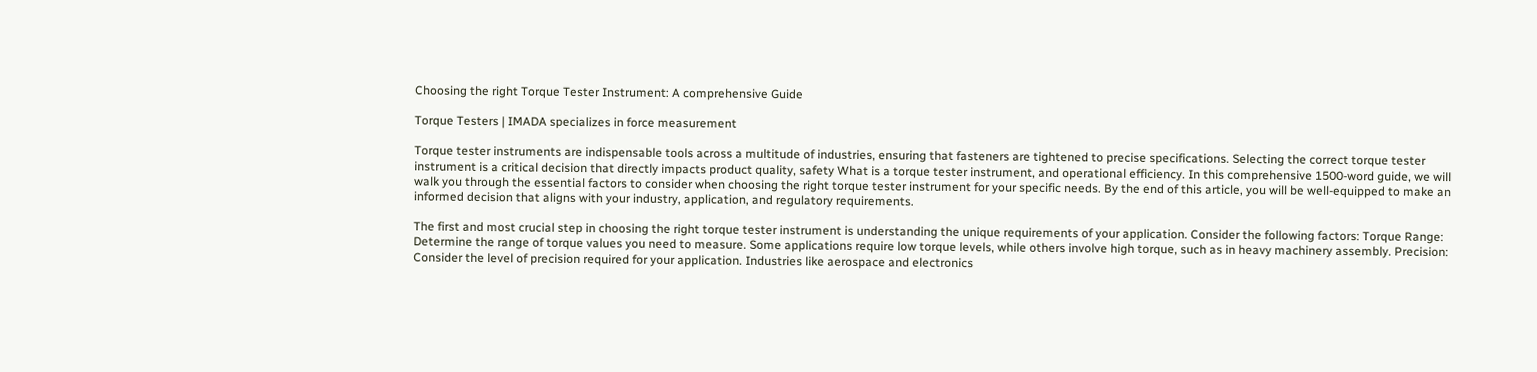Choosing the right Torque Tester Instrument: A comprehensive Guide

Torque Testers | IMADA specializes in force measurement

Torque tester instruments are indispensable tools across a multitude of industries, ensuring that fasteners are tightened to precise specifications. Selecting the correct torque tester instrument is a critical decision that directly impacts product quality, safety What is a torque tester instrument, and operational efficiency. In this comprehensive 1500-word guide, we will walk you through the essential factors to consider when choosing the right torque tester instrument for your specific needs. By the end of this article, you will be well-equipped to make an informed decision that aligns with your industry, application, and regulatory requirements.

The first and most crucial step in choosing the right torque tester instrument is understanding the unique requirements of your application. Consider the following factors: Torque Range: Determine the range of torque values you need to measure. Some applications require low torque levels, while others involve high torque, such as in heavy machinery assembly. Precision: Consider the level of precision required for your application. Industries like aerospace and electronics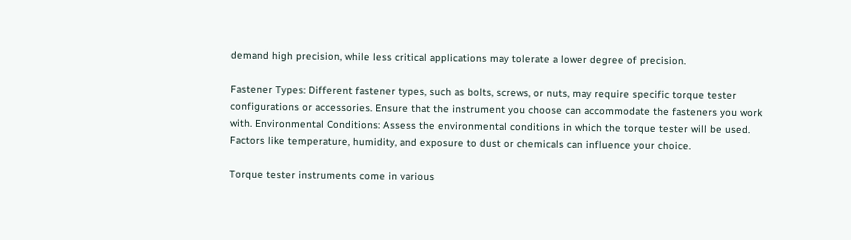demand high precision, while less critical applications may tolerate a lower degree of precision.

Fastener Types: Different fastener types, such as bolts, screws, or nuts, may require specific torque tester configurations or accessories. Ensure that the instrument you choose can accommodate the fasteners you work with. Environmental Conditions: Assess the environmental conditions in which the torque tester will be used. Factors like temperature, humidity, and exposure to dust or chemicals can influence your choice.

Torque tester instruments come in various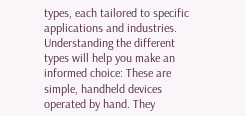types, each tailored to specific applications and industries. Understanding the different types will help you make an informed choice: These are simple, handheld devices operated by hand. They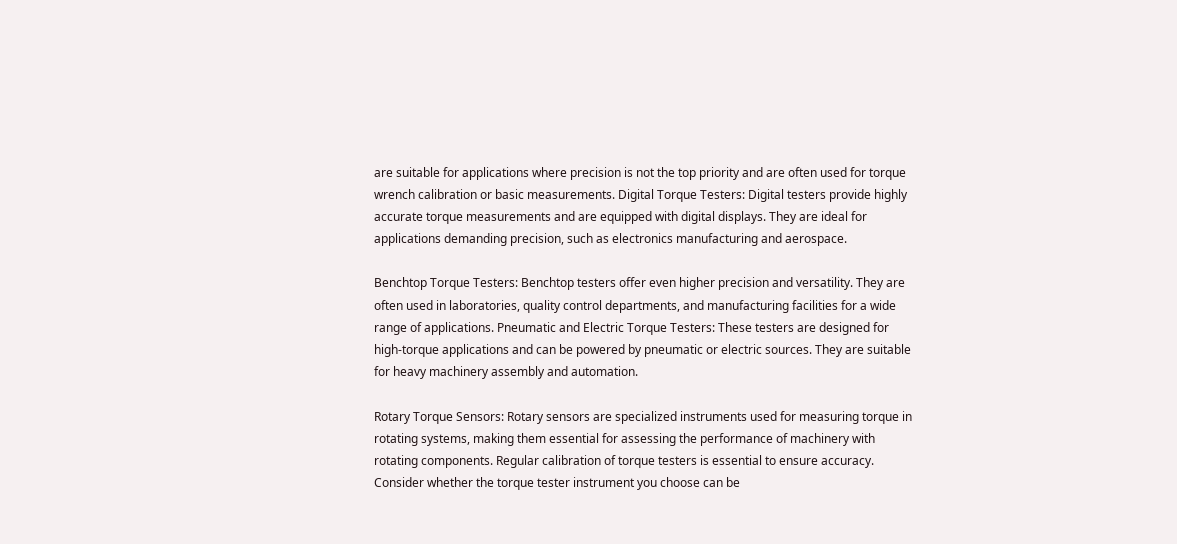are suitable for applications where precision is not the top priority and are often used for torque wrench calibration or basic measurements. Digital Torque Testers: Digital testers provide highly accurate torque measurements and are equipped with digital displays. They are ideal for applications demanding precision, such as electronics manufacturing and aerospace.

Benchtop Torque Testers: Benchtop testers offer even higher precision and versatility. They are often used in laboratories, quality control departments, and manufacturing facilities for a wide range of applications. Pneumatic and Electric Torque Testers: These testers are designed for high-torque applications and can be powered by pneumatic or electric sources. They are suitable for heavy machinery assembly and automation.

Rotary Torque Sensors: Rotary sensors are specialized instruments used for measuring torque in rotating systems, making them essential for assessing the performance of machinery with rotating components. Regular calibration of torque testers is essential to ensure accuracy. Consider whether the torque tester instrument you choose can be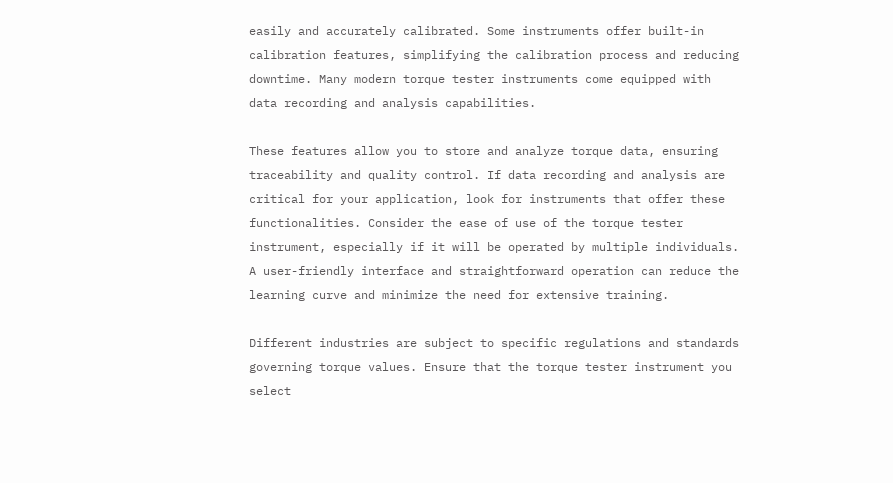easily and accurately calibrated. Some instruments offer built-in calibration features, simplifying the calibration process and reducing downtime. Many modern torque tester instruments come equipped with data recording and analysis capabilities.

These features allow you to store and analyze torque data, ensuring traceability and quality control. If data recording and analysis are critical for your application, look for instruments that offer these functionalities. Consider the ease of use of the torque tester instrument, especially if it will be operated by multiple individuals. A user-friendly interface and straightforward operation can reduce the learning curve and minimize the need for extensive training.

Different industries are subject to specific regulations and standards governing torque values. Ensure that the torque tester instrument you select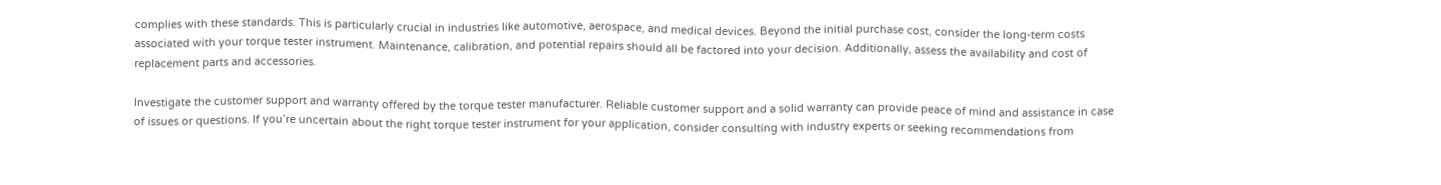complies with these standards. This is particularly crucial in industries like automotive, aerospace, and medical devices. Beyond the initial purchase cost, consider the long-term costs associated with your torque tester instrument. Maintenance, calibration, and potential repairs should all be factored into your decision. Additionally, assess the availability and cost of replacement parts and accessories.

Investigate the customer support and warranty offered by the torque tester manufacturer. Reliable customer support and a solid warranty can provide peace of mind and assistance in case of issues or questions. If you’re uncertain about the right torque tester instrument for your application, consider consulting with industry experts or seeking recommendations from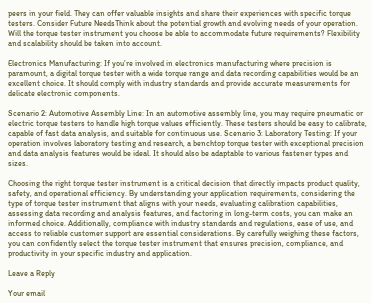peers in your field. They can offer valuable insights and share their experiences with specific torque testers. Consider Future NeedsThink about the potential growth and evolving needs of your operation. Will the torque tester instrument you choose be able to accommodate future requirements? Flexibility and scalability should be taken into account.

Electronics Manufacturing: If you’re involved in electronics manufacturing where precision is paramount, a digital torque tester with a wide torque range and data recording capabilities would be an excellent choice. It should comply with industry standards and provide accurate measurements for delicate electronic components.

Scenario 2: Automotive Assembly Line: In an automotive assembly line, you may require pneumatic or electric torque testers to handle high torque values efficiently. These testers should be easy to calibrate, capable of fast data analysis, and suitable for continuous use. Scenario 3: Laboratory Testing: If your operation involves laboratory testing and research, a benchtop torque tester with exceptional precision and data analysis features would be ideal. It should also be adaptable to various fastener types and sizes.

Choosing the right torque tester instrument is a critical decision that directly impacts product quality, safety, and operational efficiency. By understanding your application requirements, considering the type of torque tester instrument that aligns with your needs, evaluating calibration capabilities, assessing data recording and analysis features, and factoring in long-term costs, you can make an informed choice. Additionally, compliance with industry standards and regulations, ease of use, and access to reliable customer support are essential considerations. By carefully weighing these factors, you can confidently select the torque tester instrument that ensures precision, compliance, and productivity in your specific industry and application.

Leave a Reply

Your email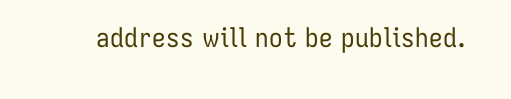address will not be published.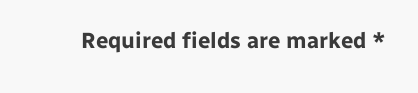Required fields are marked *